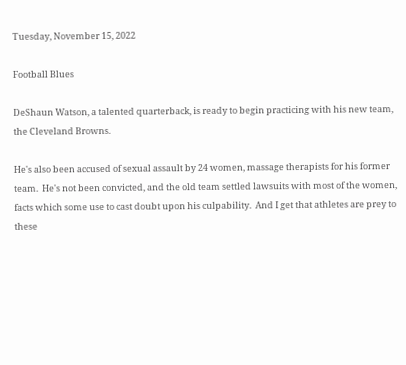Tuesday, November 15, 2022

Football Blues

DeShaun Watson, a talented quarterback, is ready to begin practicing with his new team, the Cleveland Browns.

He's also been accused of sexual assault by 24 women, massage therapists for his former team.  He's not been convicted, and the old team settled lawsuits with most of the women, facts which some use to cast doubt upon his culpability.  And I get that athletes are prey to these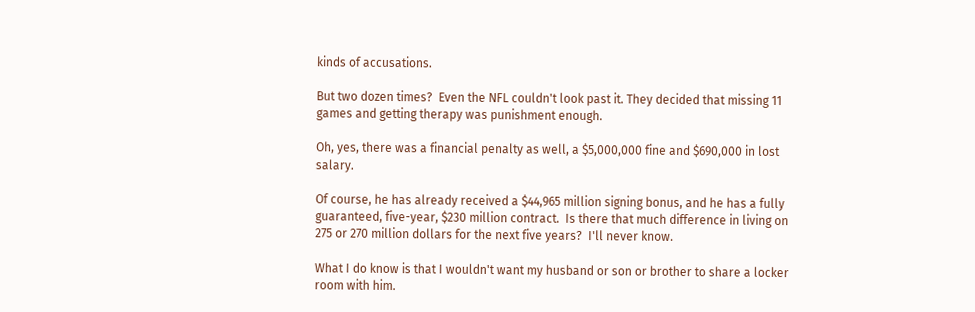kinds of accusations.

But two dozen times?  Even the NFL couldn't look past it. They decided that missing 11 games and getting therapy was punishment enough.

Oh, yes, there was a financial penalty as well, a $5,000,000 fine and $690,000 in lost salary.

Of course, he has already received a $44,965 million signing bonus, and he has a fully guaranteed, five-year, $230 million contract.  Is there that much difference in living on 275 or 270 million dollars for the next five years?  I'll never know.

What I do know is that I wouldn't want my husband or son or brother to share a locker room with him.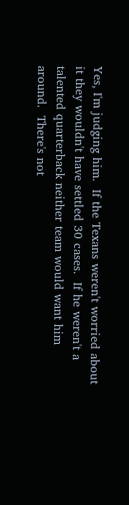Yes, I'm judging him.  If the Texans weren't worried about it they wouldn't have settled 30 cases.  If he weren't a talented quarterback neither team would want him around.  There's not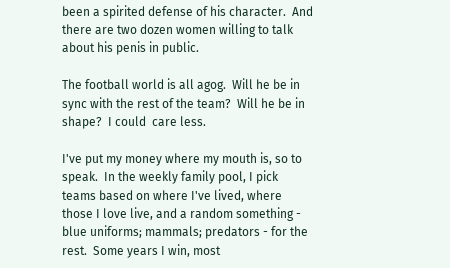been a spirited defense of his character.  And there are two dozen women willing to talk about his penis in public.

The football world is all agog.  Will he be in sync with the rest of the team?  Will he be in shape?  I could  care less.

I've put my money where my mouth is, so to speak.  In the weekly family pool, I pick teams based on where I've lived, where those I love live, and a random something - blue uniforms; mammals; predators - for the rest.  Some years I win, most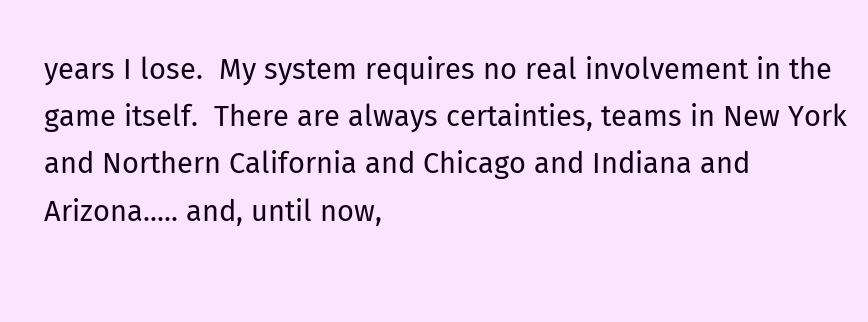years I lose.  My system requires no real involvement in the game itself.  There are always certainties, teams in New York and Northern California and Chicago and Indiana and Arizona..... and, until now,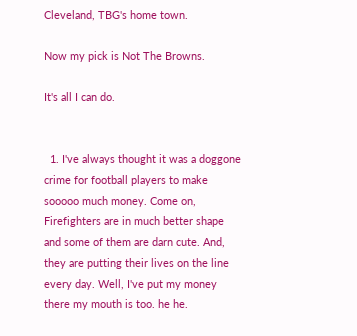Cleveland, TBG's home town.

Now my pick is Not The Browns.

It's all I can do.


  1. I've always thought it was a doggone crime for football players to make sooooo much money. Come on, Firefighters are in much better shape and some of them are darn cute. And, they are putting their lives on the line every day. Well, I've put my money there my mouth is too. he he.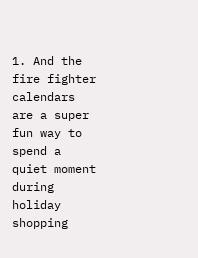1. And the fire fighter calendars are a super fun way to spend a quiet moment during holiday shopping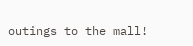outings to the mall!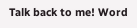Talk back to me! Word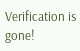Verification is gone!